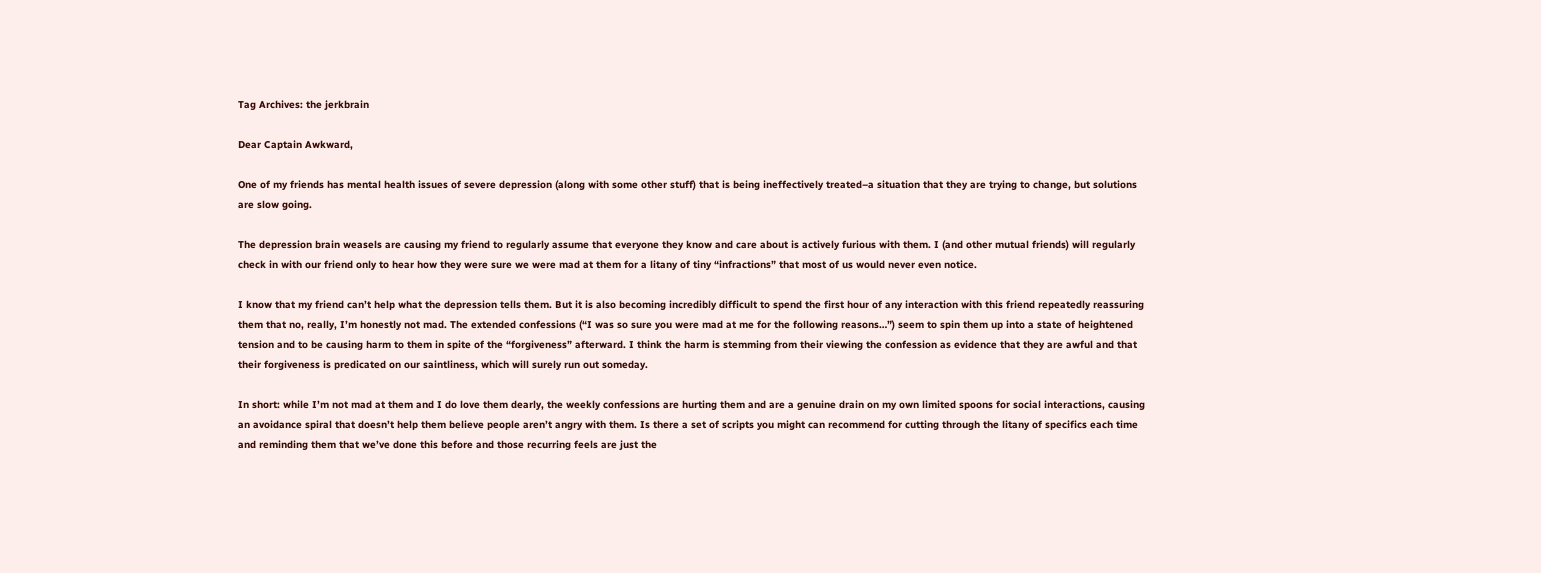Tag Archives: the jerkbrain

Dear Captain Awkward,

One of my friends has mental health issues of severe depression (along with some other stuff) that is being ineffectively treated–a situation that they are trying to change, but solutions are slow going.

The depression brain weasels are causing my friend to regularly assume that everyone they know and care about is actively furious with them. I (and other mutual friends) will regularly check in with our friend only to hear how they were sure we were mad at them for a litany of tiny “infractions” that most of us would never even notice.

I know that my friend can’t help what the depression tells them. But it is also becoming incredibly difficult to spend the first hour of any interaction with this friend repeatedly reassuring them that no, really, I’m honestly not mad. The extended confessions (“I was so sure you were mad at me for the following reasons…”) seem to spin them up into a state of heightened tension and to be causing harm to them in spite of the “forgiveness” afterward. I think the harm is stemming from their viewing the confession as evidence that they are awful and that their forgiveness is predicated on our saintliness, which will surely run out someday.

In short: while I’m not mad at them and I do love them dearly, the weekly confessions are hurting them and are a genuine drain on my own limited spoons for social interactions, causing an avoidance spiral that doesn’t help them believe people aren’t angry with them. Is there a set of scripts you might can recommend for cutting through the litany of specifics each time and reminding them that we’ve done this before and those recurring feels are just the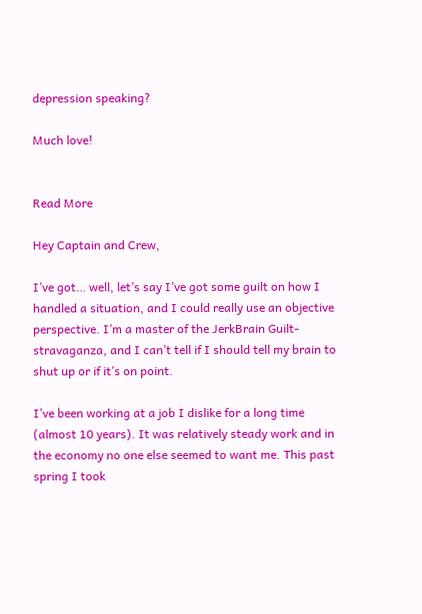depression speaking?

Much love!


Read More

Hey Captain and Crew,

I’ve got… well, let’s say I’ve got some guilt on how I handled a situation, and I could really use an objective perspective. I’m a master of the JerkBrain Guilt-stravaganza, and I can’t tell if I should tell my brain to shut up or if it’s on point.

I’ve been working at a job I dislike for a long time (almost 10 years). It was relatively steady work and in the economy no one else seemed to want me. This past spring I took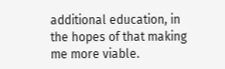additional education, in the hopes of that making me more viable.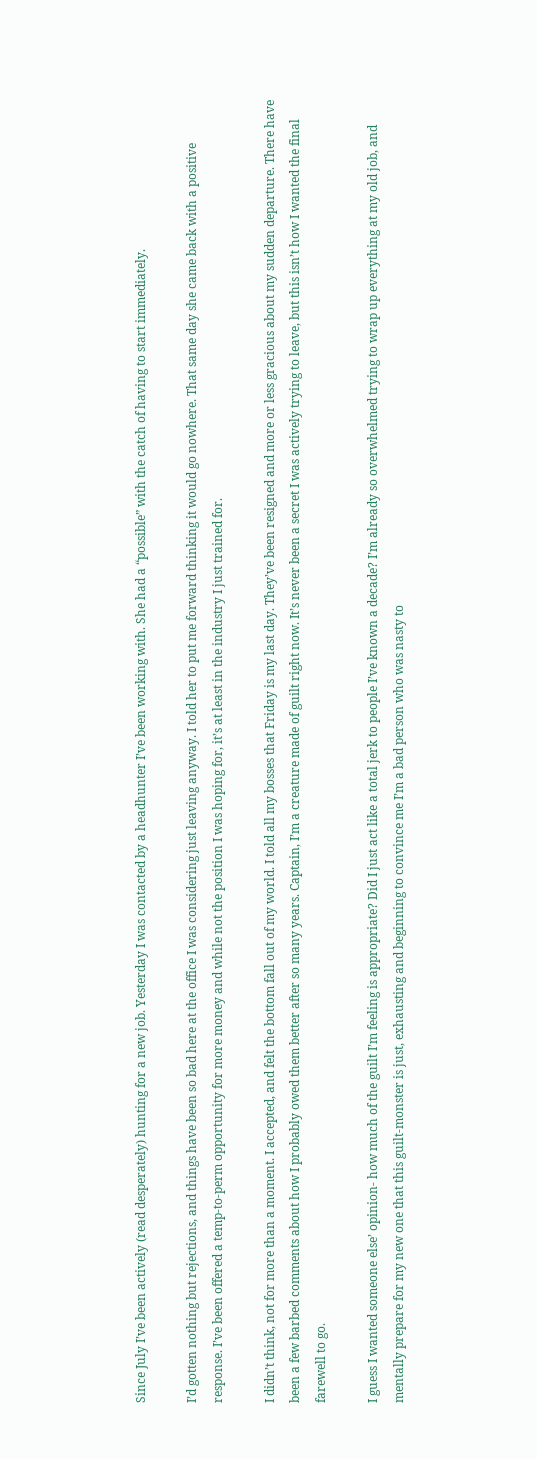Since July I’ve been actively (read desperately) hunting for a new job. Yesterday I was contacted by a headhunter I’ve been working with. She had a “possible” with the catch of having to start immediately.

I’d gotten nothing but rejections, and things have been so bad here at the office I was considering just leaving anyway. I told her to put me forward thinking it would go nowhere. That same day she came back with a positive response. I’ve been offered a temp-to-perm opportunity for more money and while not the position I was hoping for, it’s at least in the industry I just trained for.

I didn’t think, not for more than a moment. I accepted, and felt the bottom fall out of my world. I told all my bosses that Friday is my last day. They’ve been resigned and more or less gracious about my sudden departure. There have been a few barbed comments about how I probably owed them better after so many years. Captain, I’m a creature made of guilt right now. It’s never been a secret I was actively trying to leave, but this isn’t how I wanted the final farewell to go.

I guess I wanted someone else’ opinion- how much of the guilt I’m feeling is appropriate? Did I just act like a total jerk to people I’ve known a decade? I’m already so overwhelmed trying to wrap up everything at my old job, and mentally prepare for my new one that this guilt-monster is just, exhausting and beginning to convince me I’m a bad person who was nasty to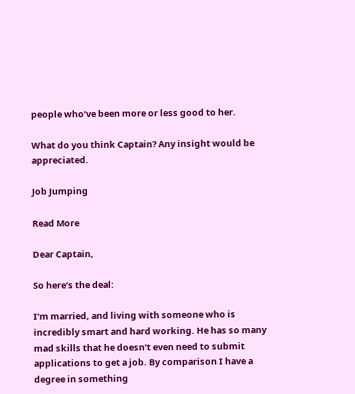people who’ve been more or less good to her.

What do you think Captain? Any insight would be appreciated.

Job Jumping

Read More

Dear Captain,

So here’s the deal:

I’m married, and living with someone who is incredibly smart and hard working. He has so many mad skills that he doesn’t even need to submit applications to get a job. By comparison I have a degree in something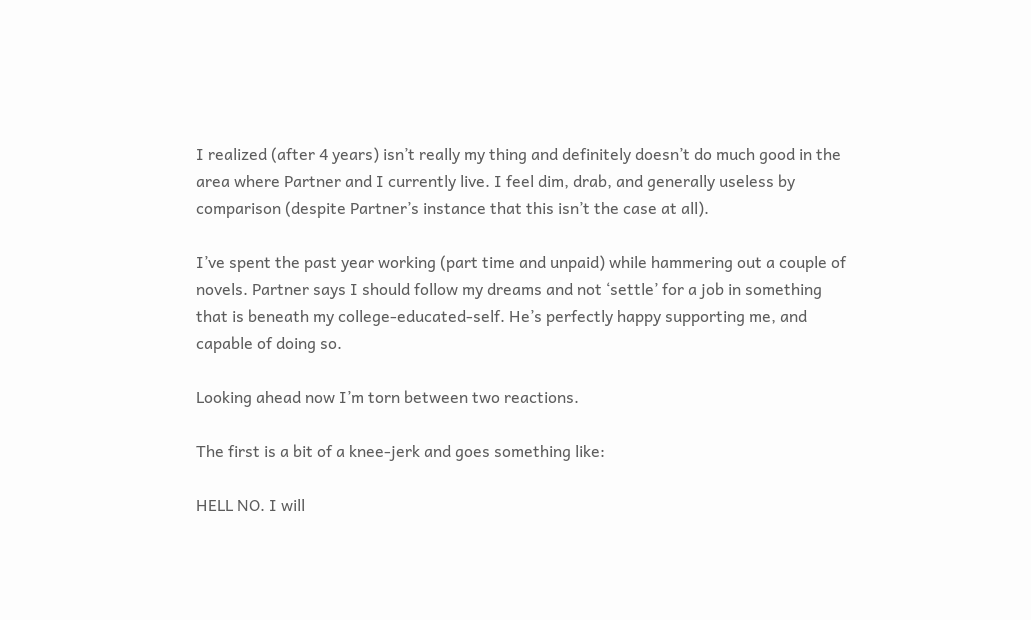I realized (after 4 years) isn’t really my thing and definitely doesn’t do much good in the area where Partner and I currently live. I feel dim, drab, and generally useless by comparison (despite Partner’s instance that this isn’t the case at all).

I’ve spent the past year working (part time and unpaid) while hammering out a couple of novels. Partner says I should follow my dreams and not ‘settle’ for a job in something that is beneath my college-educated-self. He’s perfectly happy supporting me, and capable of doing so.

Looking ahead now I’m torn between two reactions.

The first is a bit of a knee-jerk and goes something like:

HELL NO. I will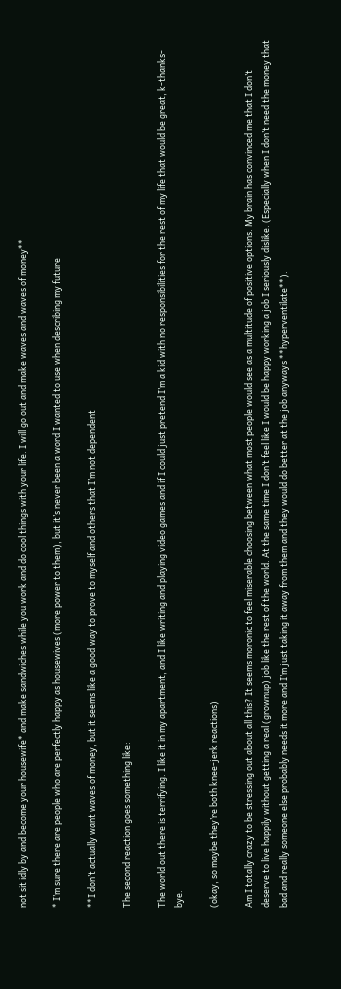not sit idly by and become your housewife* and make sandwiches while you work and do cool things with your life. I will go out and make waves and waves of money**

* I’m sure there are people who are perfectly happy as housewives (more power to them), but it’s never been a word I wanted to use when describing my future

**I don’t actually want waves of money, but it seems like a good way to prove to myself and others that I’m not dependent

The second reaction goes something like:

The world out there is terrifying. I like it in my apartment, and I like writing and playing video games and if I could just pretend I’m a kid with no responsibilities for the rest of my life that would be great, k-thanks-bye.

(okay, so maybe they’re both knee-jerk reactions)

Am I totally crazy to be stressing out about all this? It seems moronic to feel miserable choosing between what most people would see as a multitude of positive options. My brain has convinced me that I don’t deserve to live happily without getting a real (grownup) job like the rest of the world. At the same time I don’t feel like I would be happy working a job I seriously dislike. (Especially when I don’t need the money that bad and really someone else probably needs it more and I’m just taking it away from them and they would do better at the job anyways **hyperventilate**).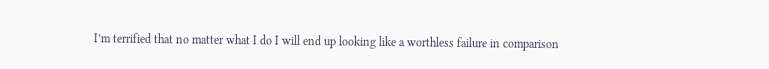I’m terrified that no matter what I do I will end up looking like a worthless failure in comparison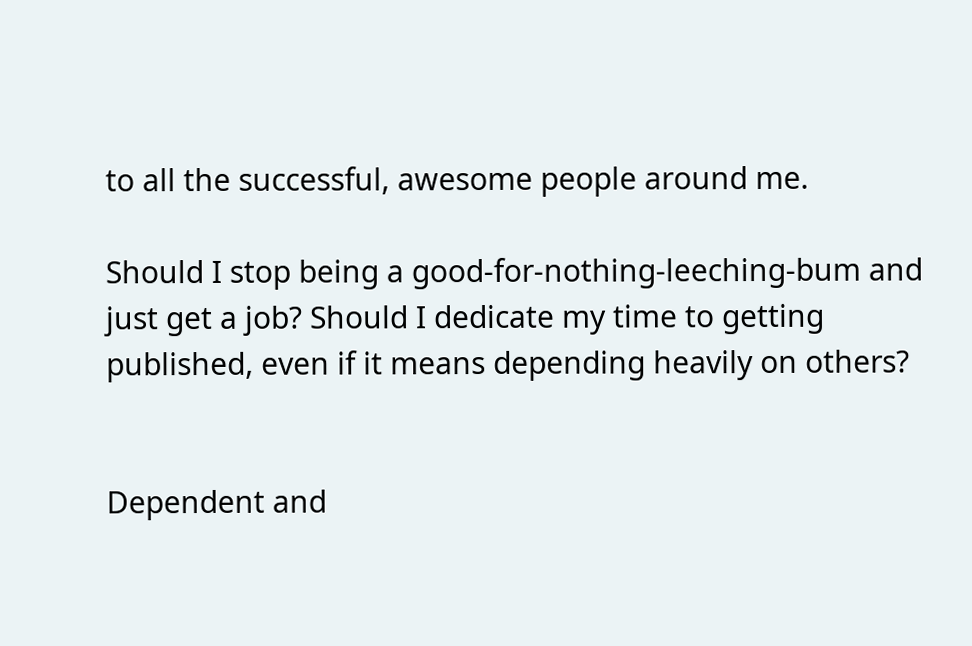to all the successful, awesome people around me.

Should I stop being a good-for-nothing-leeching-bum and just get a job? Should I dedicate my time to getting published, even if it means depending heavily on others?


Dependent and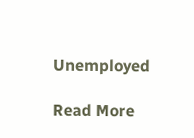Unemployed

Read More